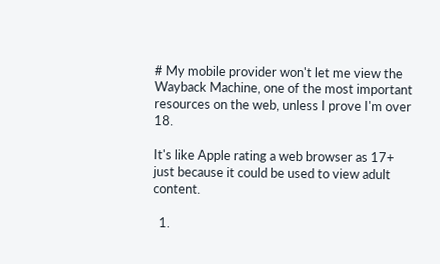# My mobile provider won't let me view the Wayback Machine, one of the most important resources on the web, unless I prove I'm over 18.

It's like Apple rating a web browser as 17+ just because it could be used to view adult content.

  1.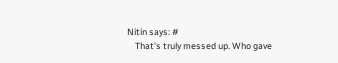Nitin says: #
    That's truly messed up. Who gave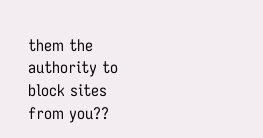them the authority to block sites from you??